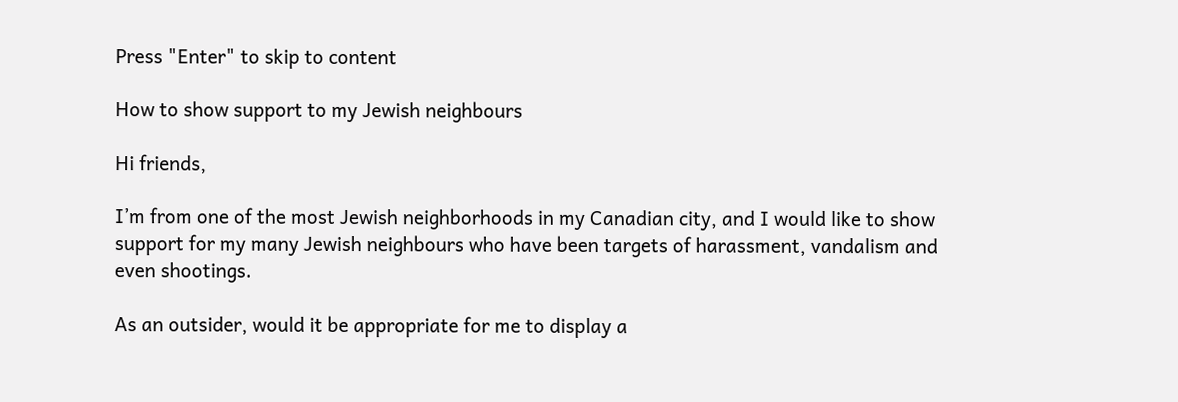Press "Enter" to skip to content

How to show support to my Jewish neighbours

Hi friends,

I’m from one of the most Jewish neighborhoods in my Canadian city, and I would like to show support for my many Jewish neighbours who have been targets of harassment, vandalism and even shootings.

As an outsider, would it be appropriate for me to display a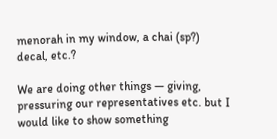menorah in my window, a chai (sp?) decal, etc.?

We are doing other things — giving, pressuring our representatives etc. but I would like to show something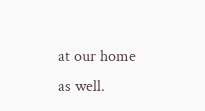at our home as well.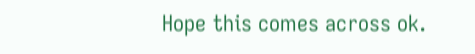Hope this comes across ok.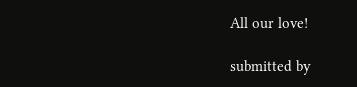All our love!

submitted by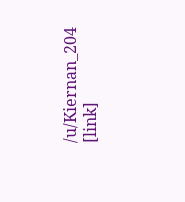/u/Kiernan_204
[link]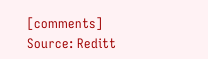[comments]
Source: Reditt